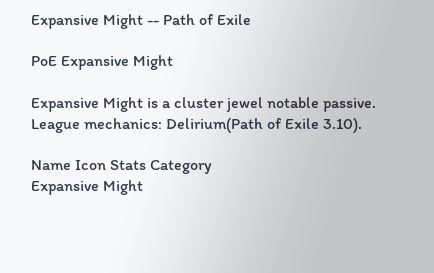Expansive Might -- Path of Exile

PoE Expansive Might

Expansive Might is a cluster jewel notable passive. League mechanics: Delirium(Path of Exile 3.10).

Name Icon Stats Category
Expansive Might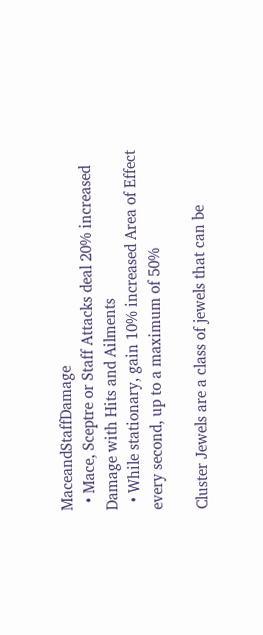MaceandStaffDamage
  • Mace, Sceptre or Staff Attacks deal 20% increased Damage with Hits and Ailments
  • While stationary, gain 10% increased Area of Effect every second, up to a maximum of 50%

Cluster Jewels are a class of jewels that can be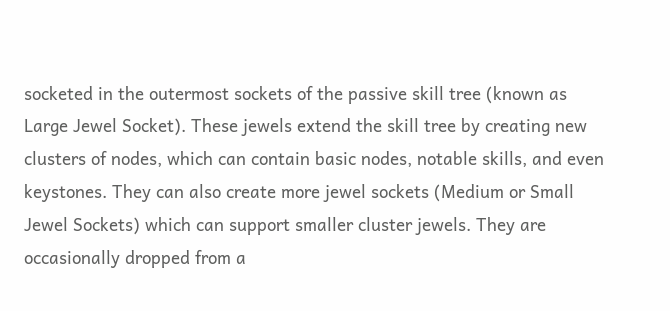socketed in the outermost sockets of the passive skill tree (known as Large Jewel Socket). These jewels extend the skill tree by creating new clusters of nodes, which can contain basic nodes, notable skills, and even keystones. They can also create more jewel sockets (Medium or Small Jewel Sockets) which can support smaller cluster jewels. They are occasionally dropped from a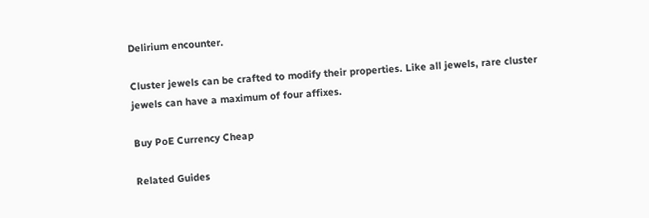Delirium encounter.

Cluster jewels can be crafted to modify their properties. Like all jewels, rare cluster jewels can have a maximum of four affixes.

Buy PoE Currency Cheap

Related Guides